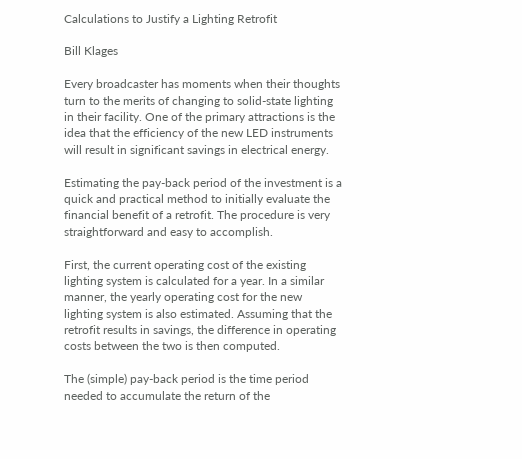Calculations to Justify a Lighting Retrofit

Bill Klages

Every broadcaster has moments when their thoughts turn to the merits of changing to solid-state lighting in their facility. One of the primary attractions is the idea that the efficiency of the new LED instruments will result in significant savings in electrical energy.

Estimating the pay-back period of the investment is a quick and practical method to initially evaluate the financial benefit of a retrofit. The procedure is very straightforward and easy to accomplish.

First, the current operating cost of the existing lighting system is calculated for a year. In a similar manner, the yearly operating cost for the new lighting system is also estimated. Assuming that the retrofit results in savings, the difference in operating costs between the two is then computed.

The (simple) pay-back period is the time period needed to accumulate the return of the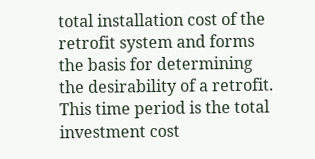total installation cost of the retrofit system and forms the basis for determining the desirability of a retrofit. This time period is the total investment cost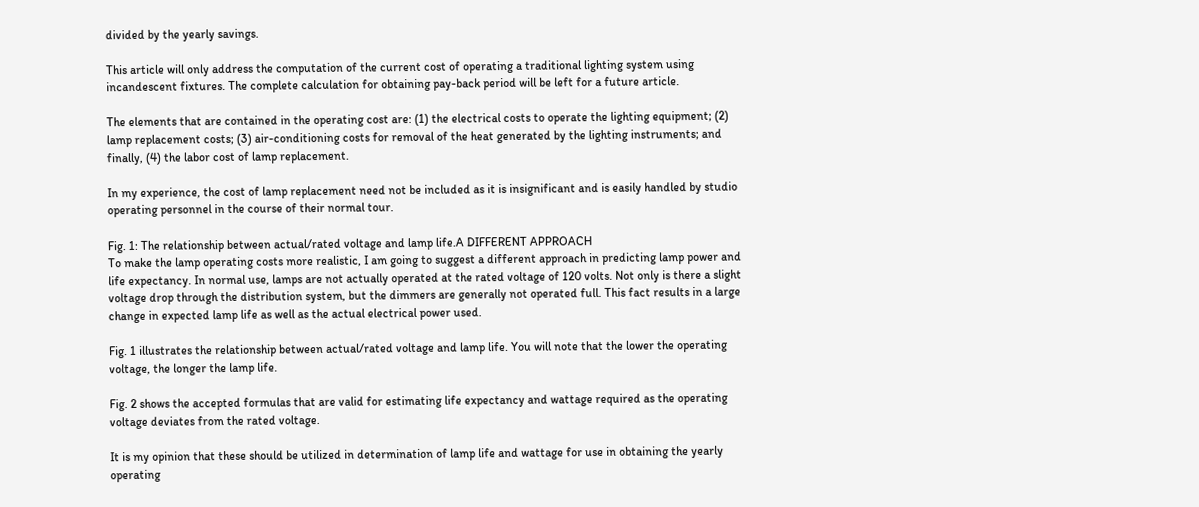divided by the yearly savings.

This article will only address the computation of the current cost of operating a traditional lighting system using incandescent fixtures. The complete calculation for obtaining pay-back period will be left for a future article.

The elements that are contained in the operating cost are: (1) the electrical costs to operate the lighting equipment; (2) lamp replacement costs; (3) air-conditioning costs for removal of the heat generated by the lighting instruments; and finally, (4) the labor cost of lamp replacement.

In my experience, the cost of lamp replacement need not be included as it is insignificant and is easily handled by studio operating personnel in the course of their normal tour.

Fig. 1: The relationship between actual/rated voltage and lamp life.A DIFFERENT APPROACH
To make the lamp operating costs more realistic, I am going to suggest a different approach in predicting lamp power and life expectancy. In normal use, lamps are not actually operated at the rated voltage of 120 volts. Not only is there a slight voltage drop through the distribution system, but the dimmers are generally not operated full. This fact results in a large change in expected lamp life as well as the actual electrical power used.

Fig. 1 illustrates the relationship between actual/rated voltage and lamp life. You will note that the lower the operating voltage, the longer the lamp life.

Fig. 2 shows the accepted formulas that are valid for estimating life expectancy and wattage required as the operating voltage deviates from the rated voltage.

It is my opinion that these should be utilized in determination of lamp life and wattage for use in obtaining the yearly operating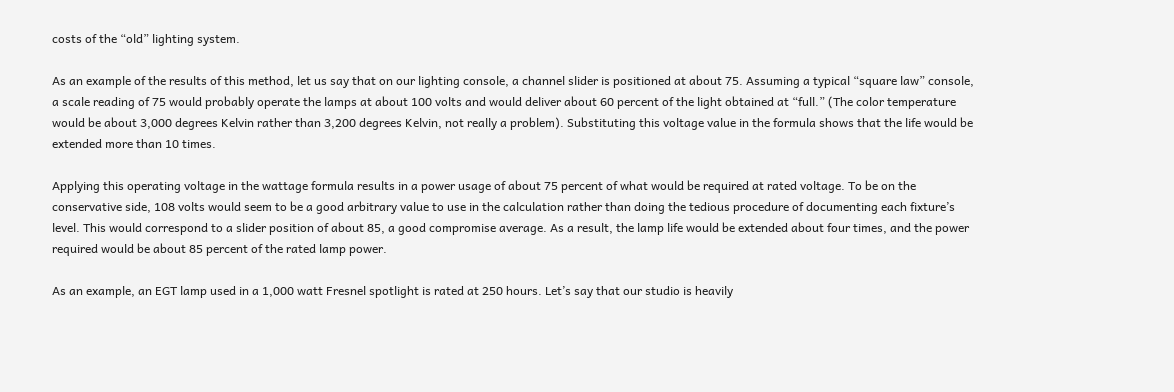costs of the “old” lighting system.

As an example of the results of this method, let us say that on our lighting console, a channel slider is positioned at about 75. Assuming a typical “square law” console, a scale reading of 75 would probably operate the lamps at about 100 volts and would deliver about 60 percent of the light obtained at “full.” (The color temperature would be about 3,000 degrees Kelvin rather than 3,200 degrees Kelvin, not really a problem). Substituting this voltage value in the formula shows that the life would be extended more than 10 times.

Applying this operating voltage in the wattage formula results in a power usage of about 75 percent of what would be required at rated voltage. To be on the conservative side, 108 volts would seem to be a good arbitrary value to use in the calculation rather than doing the tedious procedure of documenting each fixture’s level. This would correspond to a slider position of about 85, a good compromise average. As a result, the lamp life would be extended about four times, and the power required would be about 85 percent of the rated lamp power.

As an example, an EGT lamp used in a 1,000 watt Fresnel spotlight is rated at 250 hours. Let’s say that our studio is heavily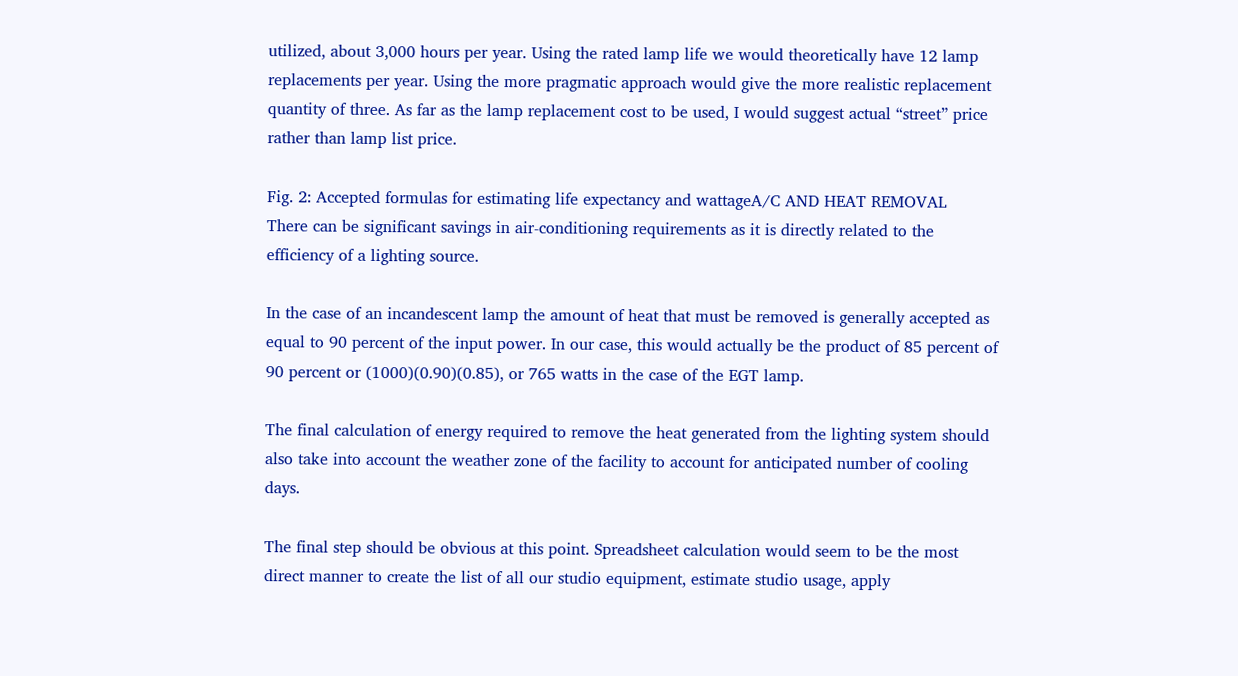utilized, about 3,000 hours per year. Using the rated lamp life we would theoretically have 12 lamp replacements per year. Using the more pragmatic approach would give the more realistic replacement quantity of three. As far as the lamp replacement cost to be used, I would suggest actual “street” price rather than lamp list price.

Fig. 2: Accepted formulas for estimating life expectancy and wattageA/C AND HEAT REMOVAL
There can be significant savings in air-conditioning requirements as it is directly related to the efficiency of a lighting source.

In the case of an incandescent lamp the amount of heat that must be removed is generally accepted as equal to 90 percent of the input power. In our case, this would actually be the product of 85 percent of 90 percent or (1000)(0.90)(0.85), or 765 watts in the case of the EGT lamp.

The final calculation of energy required to remove the heat generated from the lighting system should also take into account the weather zone of the facility to account for anticipated number of cooling days.

The final step should be obvious at this point. Spreadsheet calculation would seem to be the most direct manner to create the list of all our studio equipment, estimate studio usage, apply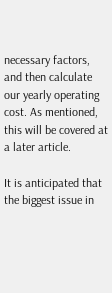necessary factors, and then calculate our yearly operating cost. As mentioned, this will be covered at a later article.

It is anticipated that the biggest issue in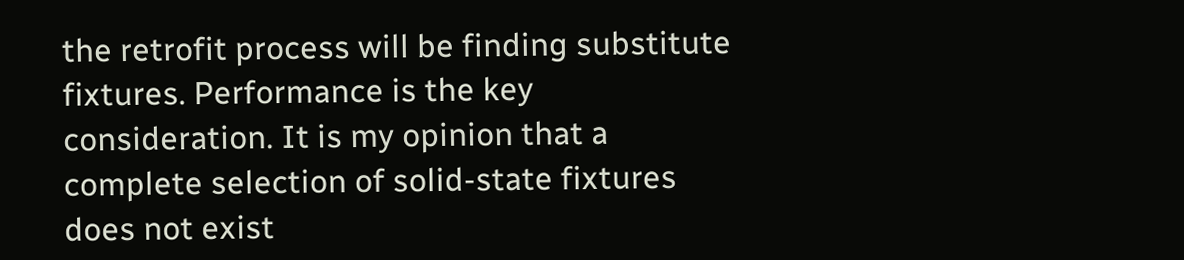the retrofit process will be finding substitute fixtures. Performance is the key consideration. It is my opinion that a complete selection of solid-state fixtures does not exist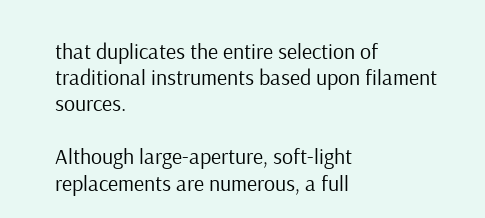that duplicates the entire selection of traditional instruments based upon filament sources.

Although large-aperture, soft-light replacements are numerous, a full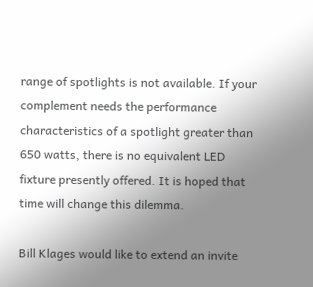range of spotlights is not available. If your complement needs the performance characteristics of a spotlight greater than 650 watts, there is no equivalent LED fixture presently offered. It is hoped that time will change this dilemma.

Bill Klages would like to extend an invite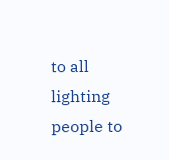to all lighting people to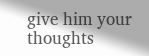give him your thoughts